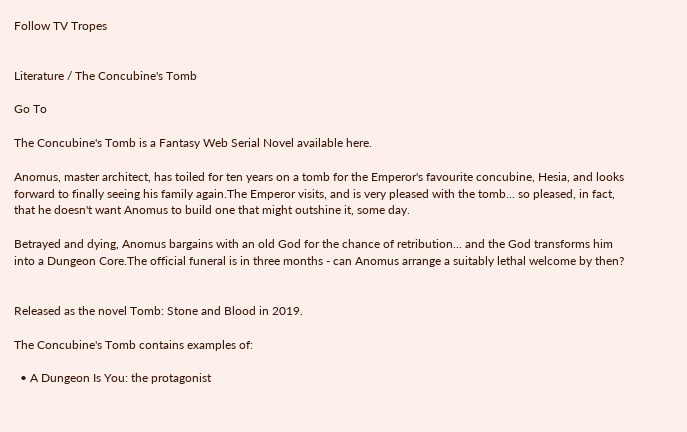Follow TV Tropes


Literature / The Concubine's Tomb

Go To

The Concubine's Tomb is a Fantasy Web Serial Novel available here.

Anomus, master architect, has toiled for ten years on a tomb for the Emperor's favourite concubine, Hesia, and looks forward to finally seeing his family again.The Emperor visits, and is very pleased with the tomb... so pleased, in fact, that he doesn't want Anomus to build one that might outshine it, some day.

Betrayed and dying, Anomus bargains with an old God for the chance of retribution... and the God transforms him into a Dungeon Core.The official funeral is in three months - can Anomus arrange a suitably lethal welcome by then?


Released as the novel Tomb: Stone and Blood in 2019.

The Concubine's Tomb contains examples of:

  • A Dungeon Is You: the protagonist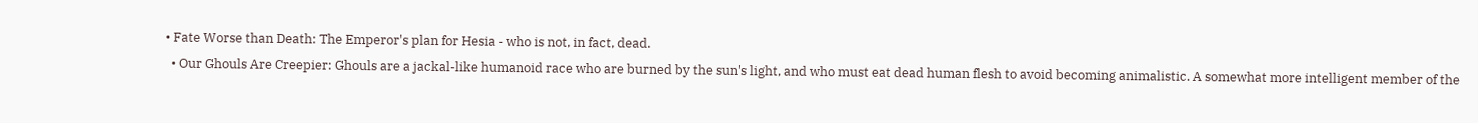• Fate Worse than Death: The Emperor's plan for Hesia - who is not, in fact, dead.
  • Our Ghouls Are Creepier: Ghouls are a jackal-like humanoid race who are burned by the sun's light, and who must eat dead human flesh to avoid becoming animalistic. A somewhat more intelligent member of the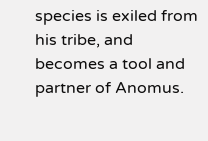species is exiled from his tribe, and becomes a tool and partner of Anomus.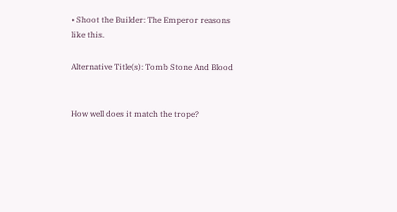• Shoot the Builder: The Emperor reasons like this.

Alternative Title(s): Tomb Stone And Blood


How well does it match the trope?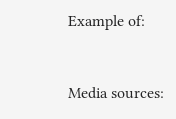Example of:


Media sources: